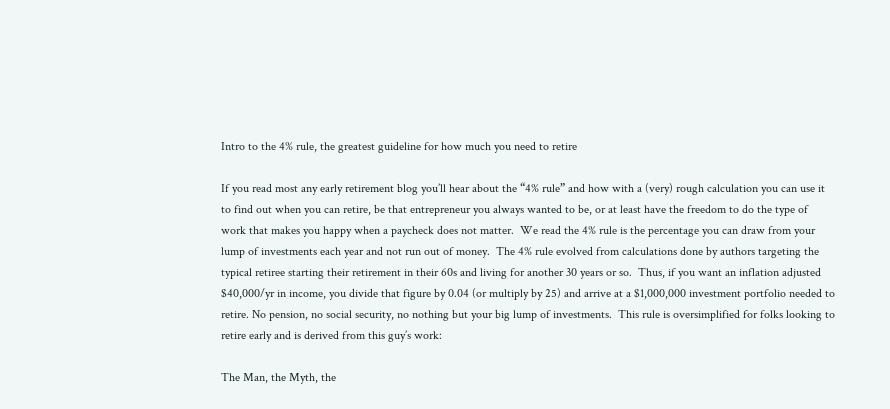Intro to the 4% rule, the greatest guideline for how much you need to retire

If you read most any early retirement blog you’ll hear about the “4% rule” and how with a (very) rough calculation you can use it to find out when you can retire, be that entrepreneur you always wanted to be, or at least have the freedom to do the type of work that makes you happy when a paycheck does not matter.  We read the 4% rule is the percentage you can draw from your lump of investments each year and not run out of money.  The 4% rule evolved from calculations done by authors targeting the typical retiree starting their retirement in their 60s and living for another 30 years or so.  Thus, if you want an inflation adjusted $40,000/yr in income, you divide that figure by 0.04 (or multiply by 25) and arrive at a $1,000,000 investment portfolio needed to retire. No pension, no social security, no nothing but your big lump of investments.  This rule is oversimplified for folks looking to retire early and is derived from this guy’s work:

The Man, the Myth, the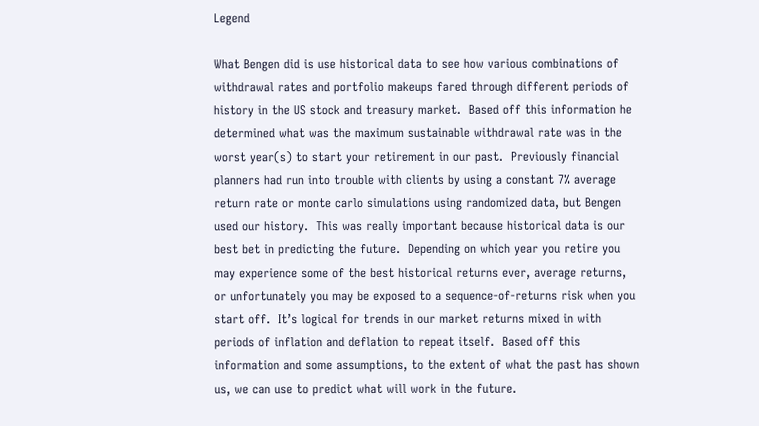Legend

What Bengen did is use historical data to see how various combinations of withdrawal rates and portfolio makeups fared through different periods of history in the US stock and treasury market.  Based off this information he determined what was the maximum sustainable withdrawal rate was in the worst year(s) to start your retirement in our past.  Previously financial planners had run into trouble with clients by using a constant 7% average return rate or monte carlo simulations using randomized data, but Bengen used our history.  This was really important because historical data is our best bet in predicting the future.  Depending on which year you retire you may experience some of the best historical returns ever, average returns, or unfortunately you may be exposed to a sequence-of-returns risk when you start off.  It’s logical for trends in our market returns mixed in with periods of inflation and deflation to repeat itself.  Based off this information and some assumptions, to the extent of what the past has shown us, we can use to predict what will work in the future.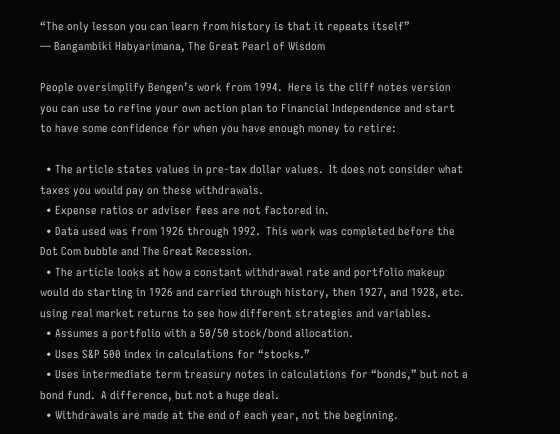“The only lesson you can learn from history is that it repeats itself”
― Bangambiki Habyarimana, The Great Pearl of Wisdom

People oversimplify Bengen’s work from 1994.  Here is the cliff notes version you can use to refine your own action plan to Financial Independence and start to have some confidence for when you have enough money to retire:

  • The article states values in pre-tax dollar values.  It does not consider what taxes you would pay on these withdrawals.
  • Expense ratios or adviser fees are not factored in.
  • Data used was from 1926 through 1992.  This work was completed before the Dot Com bubble and The Great Recession.
  • The article looks at how a constant withdrawal rate and portfolio makeup would do starting in 1926 and carried through history, then 1927, and 1928, etc. using real market returns to see how different strategies and variables.
  • Assumes a portfolio with a 50/50 stock/bond allocation.
  • Uses S&P 500 index in calculations for “stocks.”
  • Uses intermediate term treasury notes in calculations for “bonds,” but not a bond fund.  A difference, but not a huge deal.
  • Withdrawals are made at the end of each year, not the beginning.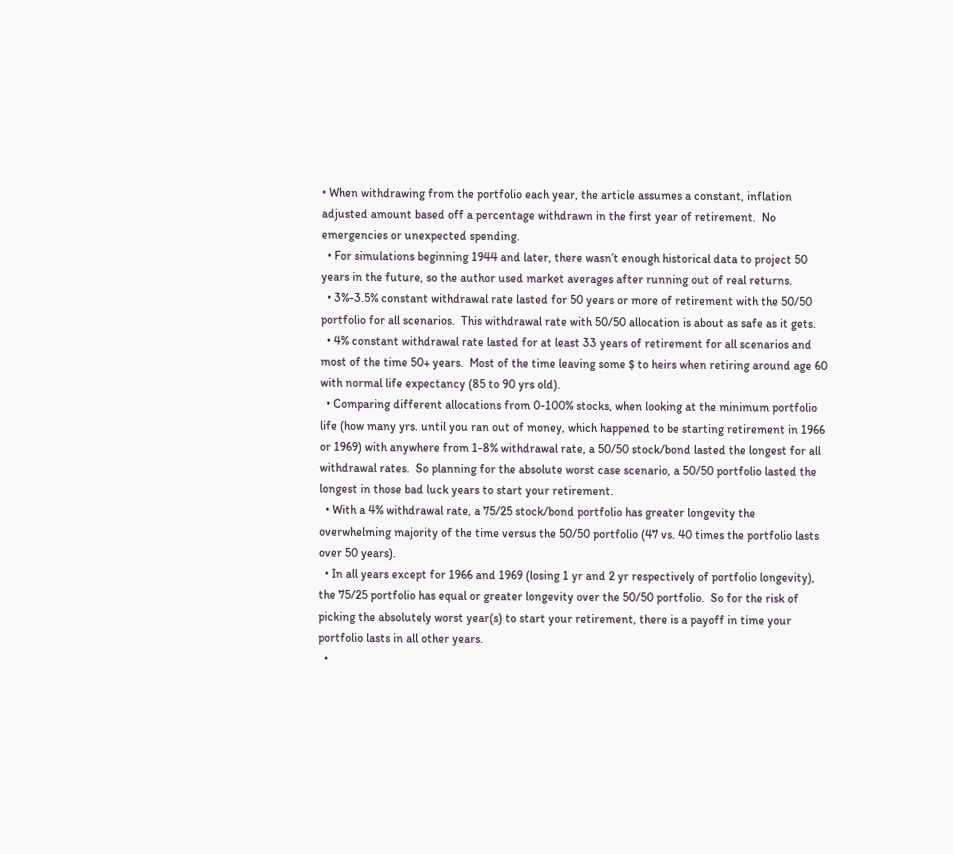• When withdrawing from the portfolio each year, the article assumes a constant, inflation adjusted amount based off a percentage withdrawn in the first year of retirement.  No emergencies or unexpected spending.
  • For simulations beginning 1944 and later, there wasn’t enough historical data to project 50 years in the future, so the author used market averages after running out of real returns.
  • 3%-3.5% constant withdrawal rate lasted for 50 years or more of retirement with the 50/50 portfolio for all scenarios.  This withdrawal rate with 50/50 allocation is about as safe as it gets.
  • 4% constant withdrawal rate lasted for at least 33 years of retirement for all scenarios and most of the time 50+ years.  Most of the time leaving some $ to heirs when retiring around age 60 with normal life expectancy (85 to 90 yrs old).
  • Comparing different allocations from 0-100% stocks, when looking at the minimum portfolio life (how many yrs. until you ran out of money, which happened to be starting retirement in 1966 or 1969) with anywhere from 1-8% withdrawal rate, a 50/50 stock/bond lasted the longest for all withdrawal rates.  So planning for the absolute worst case scenario, a 50/50 portfolio lasted the longest in those bad luck years to start your retirement.
  • With a 4% withdrawal rate, a 75/25 stock/bond portfolio has greater longevity the overwhelming majority of the time versus the 50/50 portfolio (47 vs. 40 times the portfolio lasts over 50 years).
  • In all years except for 1966 and 1969 (losing 1 yr and 2 yr respectively of portfolio longevity), the 75/25 portfolio has equal or greater longevity over the 50/50 portfolio.  So for the risk of picking the absolutely worst year(s) to start your retirement, there is a payoff in time your portfolio lasts in all other years.
  •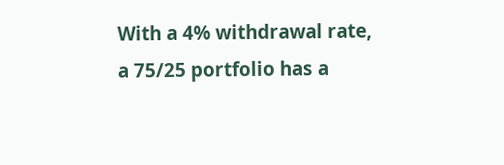With a 4% withdrawal rate, a 75/25 portfolio has a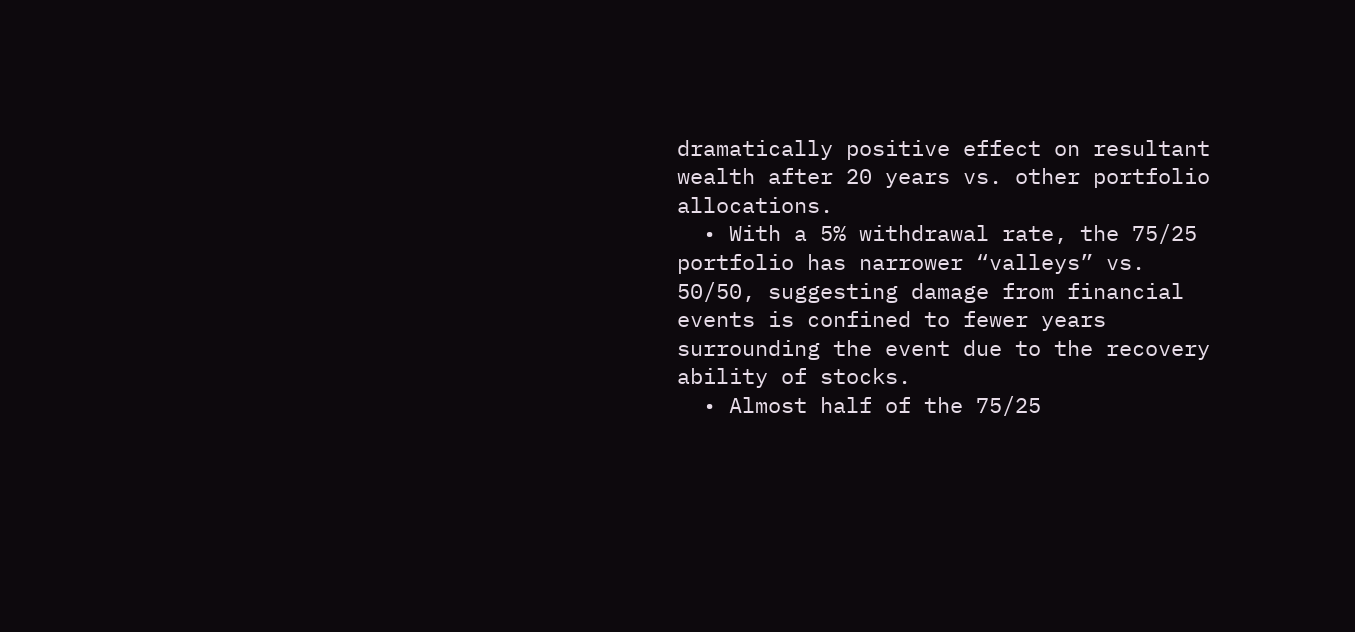dramatically positive effect on resultant wealth after 20 years vs. other portfolio allocations.
  • With a 5% withdrawal rate, the 75/25 portfolio has narrower “valleys” vs. 50/50, suggesting damage from financial events is confined to fewer years surrounding the event due to the recovery ability of stocks.
  • Almost half of the 75/25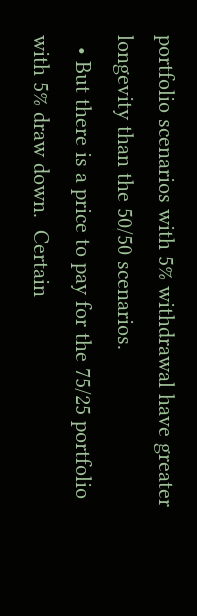portfolio scenarios with 5% withdrawal have greater longevity than the 50/50 scenarios.
  • But there is a price to pay for the 75/25 portfolio with 5% draw down.  Certain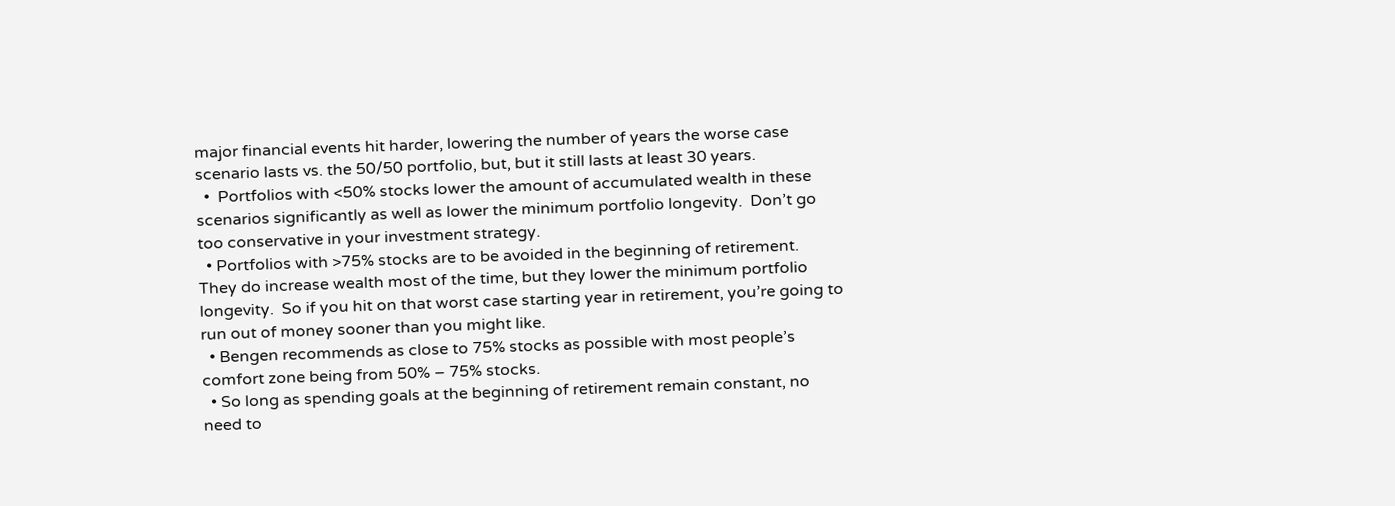major financial events hit harder, lowering the number of years the worse case scenario lasts vs. the 50/50 portfolio, but, but it still lasts at least 30 years.
  •  Portfolios with <50% stocks lower the amount of accumulated wealth in these scenarios significantly as well as lower the minimum portfolio longevity.  Don’t go too conservative in your investment strategy.
  • Portfolios with >75% stocks are to be avoided in the beginning of retirement.  They do increase wealth most of the time, but they lower the minimum portfolio longevity.  So if you hit on that worst case starting year in retirement, you’re going to run out of money sooner than you might like.
  • Bengen recommends as close to 75% stocks as possible with most people’s comfort zone being from 50% – 75% stocks.
  • So long as spending goals at the beginning of retirement remain constant, no need to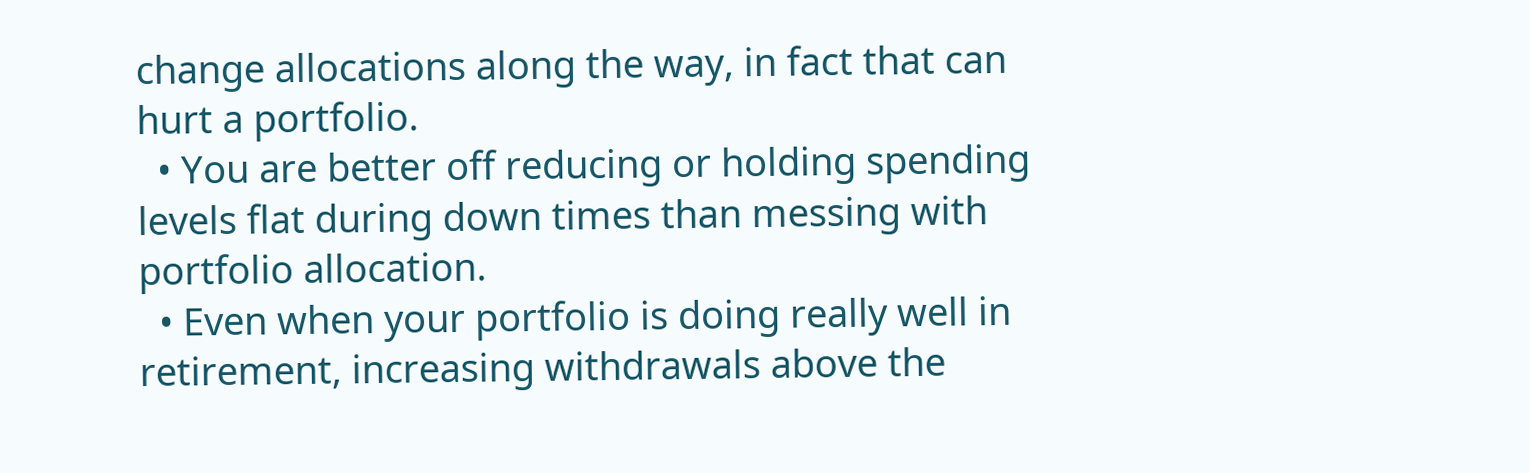change allocations along the way, in fact that can hurt a portfolio.
  • You are better off reducing or holding spending levels flat during down times than messing with portfolio allocation.
  • Even when your portfolio is doing really well in retirement, increasing withdrawals above the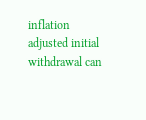inflation adjusted initial withdrawal can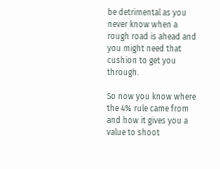be detrimental as you never know when a rough road is ahead and you might need that cushion to get you through.

So now you know where the 4% rule came from and how it gives you a value to shoot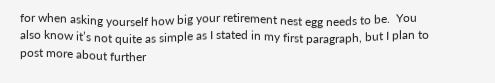for when asking yourself how big your retirement nest egg needs to be.  You also know it’s not quite as simple as I stated in my first paragraph, but I plan to post more about further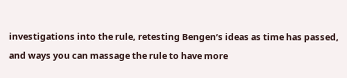investigations into the rule, retesting Bengen’s ideas as time has passed, and ways you can massage the rule to have more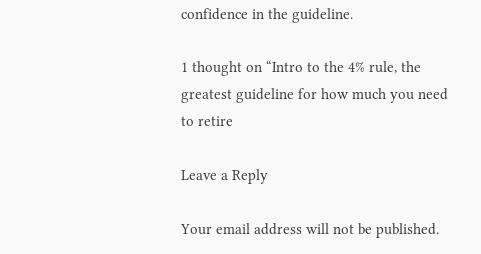confidence in the guideline.

1 thought on “Intro to the 4% rule, the greatest guideline for how much you need to retire

Leave a Reply

Your email address will not be published.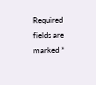Required fields are marked *